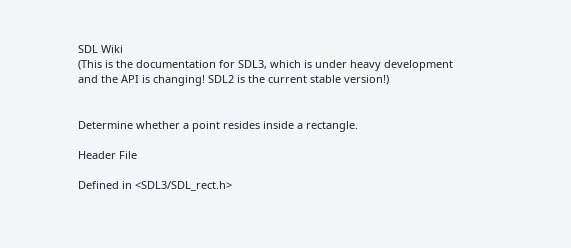SDL Wiki
(This is the documentation for SDL3, which is under heavy development and the API is changing! SDL2 is the current stable version!)


Determine whether a point resides inside a rectangle.

Header File

Defined in <SDL3/SDL_rect.h>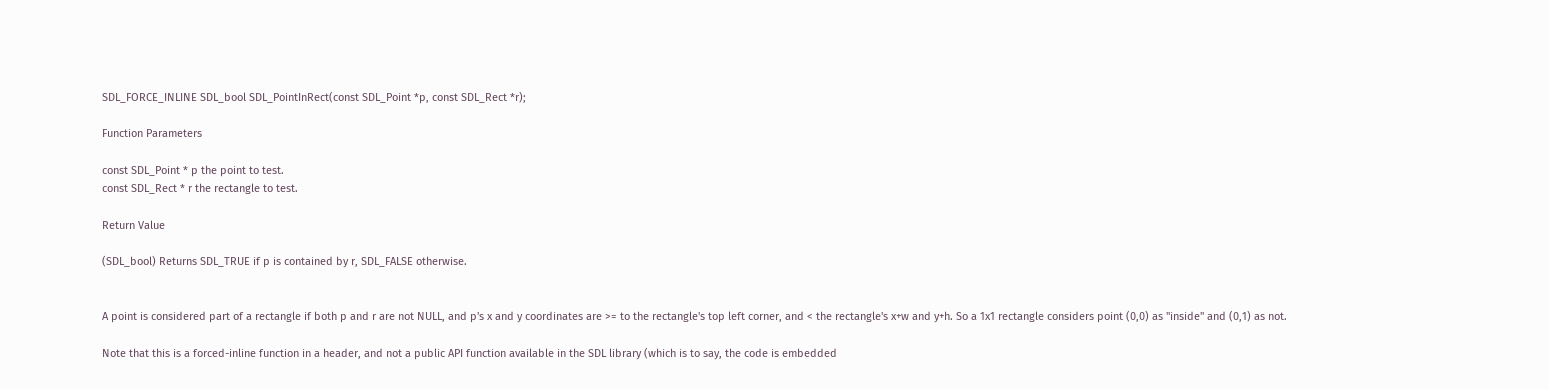SDL_FORCE_INLINE SDL_bool SDL_PointInRect(const SDL_Point *p, const SDL_Rect *r);

Function Parameters

const SDL_Point * p the point to test.
const SDL_Rect * r the rectangle to test.

Return Value

(SDL_bool) Returns SDL_TRUE if p is contained by r, SDL_FALSE otherwise.


A point is considered part of a rectangle if both p and r are not NULL, and p's x and y coordinates are >= to the rectangle's top left corner, and < the rectangle's x+w and y+h. So a 1x1 rectangle considers point (0,0) as "inside" and (0,1) as not.

Note that this is a forced-inline function in a header, and not a public API function available in the SDL library (which is to say, the code is embedded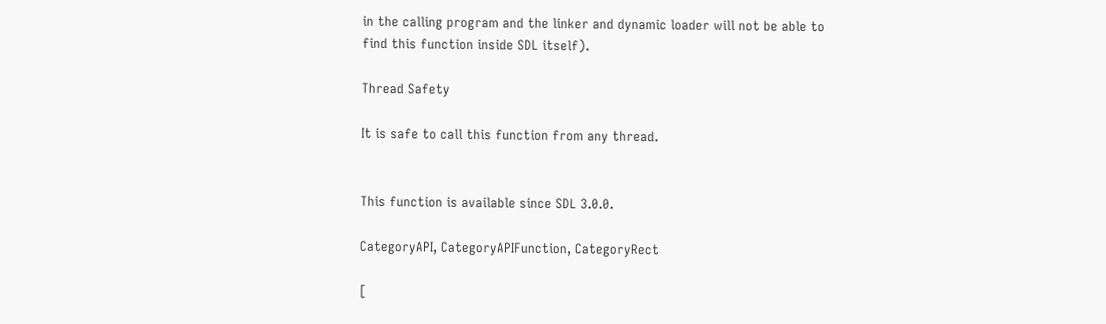in the calling program and the linker and dynamic loader will not be able to find this function inside SDL itself).

Thread Safety

It is safe to call this function from any thread.


This function is available since SDL 3.0.0.

CategoryAPI, CategoryAPIFunction, CategoryRect

[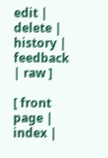edit | delete | history | feedback | raw ]

[ front page | index |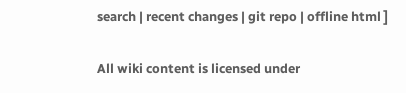search | recent changes | git repo | offline html ]

All wiki content is licensed under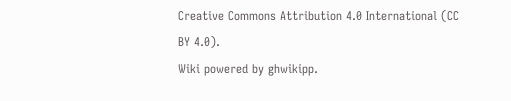Creative Commons Attribution 4.0 International (CC BY 4.0).
Wiki powered by ghwikipp.